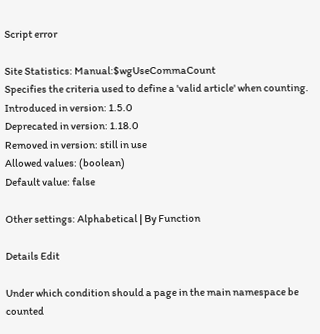Script error

Site Statistics: Manual:$wgUseCommaCount
Specifies the criteria used to define a 'valid article' when counting.
Introduced in version: 1.5.0
Deprecated in version: 1.18.0
Removed in version: still in use
Allowed values: (boolean)
Default value: false

Other settings: Alphabetical | By Function

Details Edit

Under which condition should a page in the main namespace be counted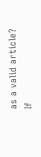as a valid article? If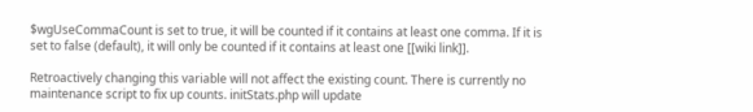$wgUseCommaCount is set to true, it will be counted if it contains at least one comma. If it is set to false (default), it will only be counted if it contains at least one [[wiki link]].

Retroactively changing this variable will not affect the existing count. There is currently no maintenance script to fix up counts. initStats.php will update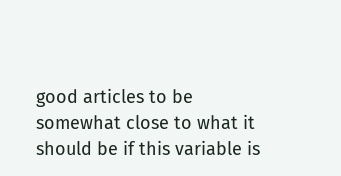good articles to be somewhat close to what it should be if this variable is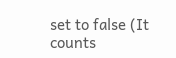set to false (It counts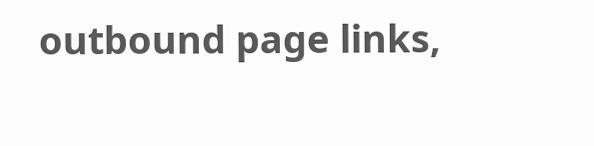outbound page links,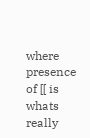where presence of [[ is whats really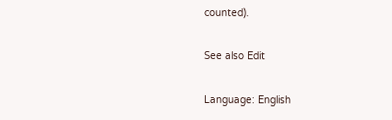counted).

See also Edit

Language: English